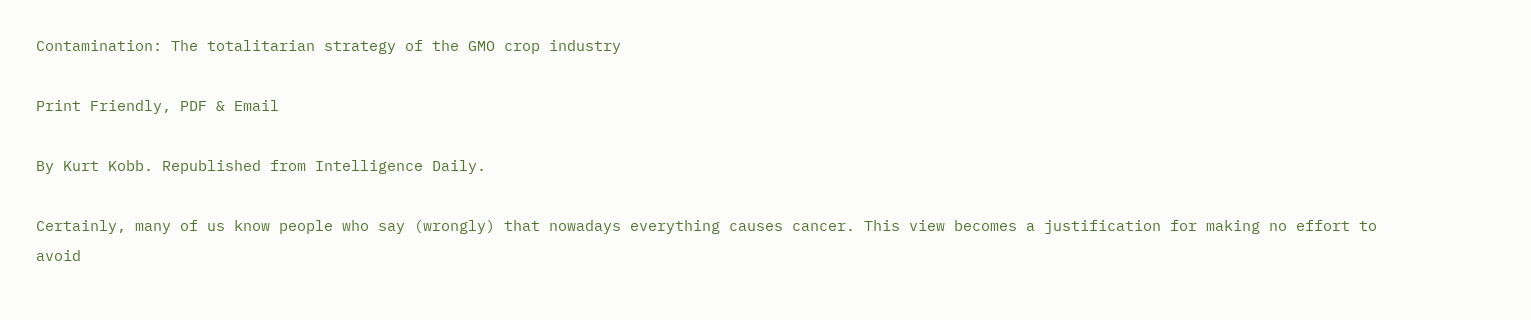Contamination: The totalitarian strategy of the GMO crop industry

Print Friendly, PDF & Email

By Kurt Kobb. Republished from Intelligence Daily.

Certainly, many of us know people who say (wrongly) that nowadays everything causes cancer. This view becomes a justification for making no effort to avoid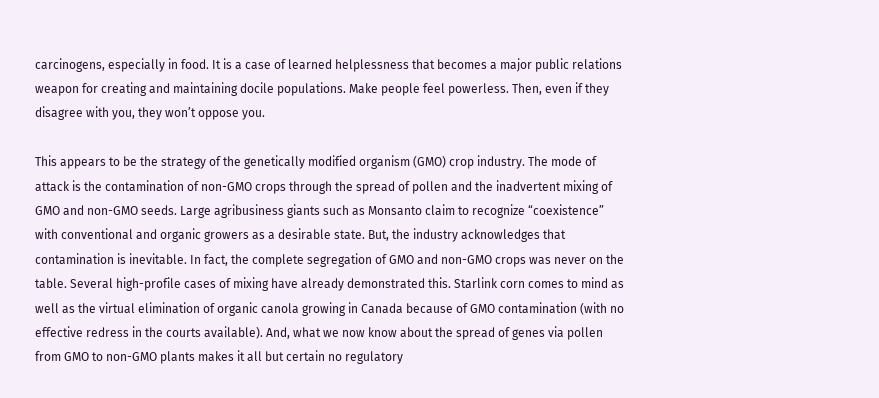carcinogens, especially in food. It is a case of learned helplessness that becomes a major public relations weapon for creating and maintaining docile populations. Make people feel powerless. Then, even if they disagree with you, they won’t oppose you.

This appears to be the strategy of the genetically modified organism (GMO) crop industry. The mode of attack is the contamination of non-GMO crops through the spread of pollen and the inadvertent mixing of GMO and non-GMO seeds. Large agribusiness giants such as Monsanto claim to recognize “coexistence” with conventional and organic growers as a desirable state. But, the industry acknowledges that contamination is inevitable. In fact, the complete segregation of GMO and non-GMO crops was never on the table. Several high-profile cases of mixing have already demonstrated this. Starlink corn comes to mind as well as the virtual elimination of organic canola growing in Canada because of GMO contamination (with no effective redress in the courts available). And, what we now know about the spread of genes via pollen from GMO to non-GMO plants makes it all but certain no regulatory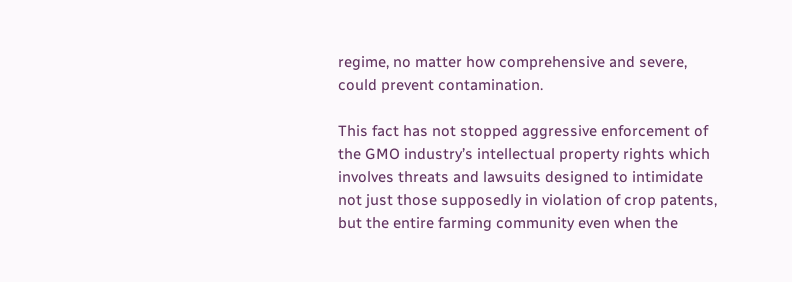regime, no matter how comprehensive and severe, could prevent contamination.

This fact has not stopped aggressive enforcement of the GMO industry’s intellectual property rights which involves threats and lawsuits designed to intimidate not just those supposedly in violation of crop patents, but the entire farming community even when the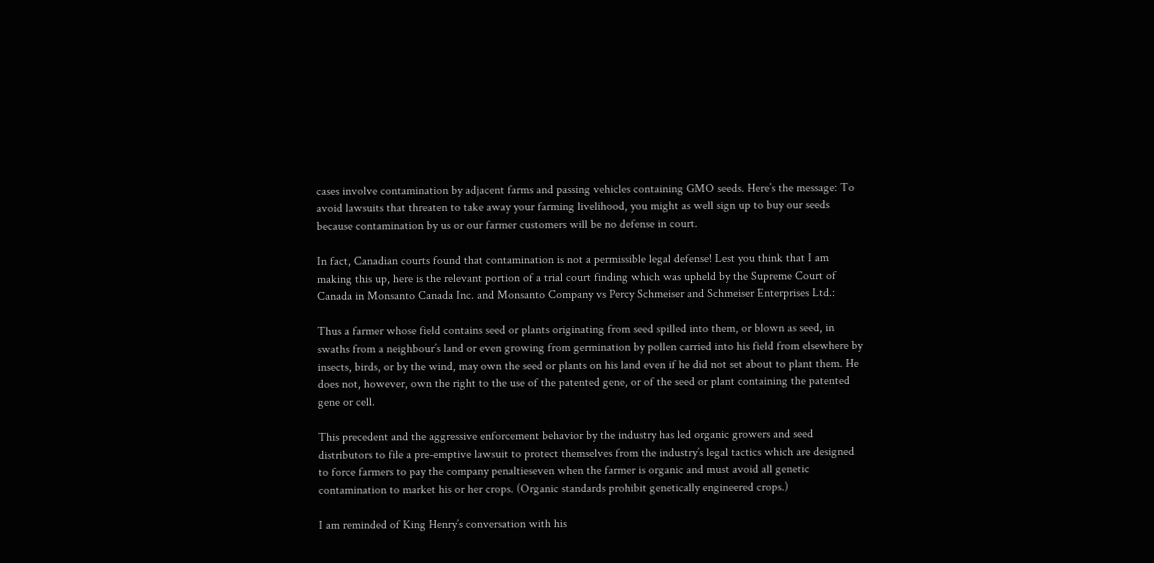cases involve contamination by adjacent farms and passing vehicles containing GMO seeds. Here’s the message: To avoid lawsuits that threaten to take away your farming livelihood, you might as well sign up to buy our seeds because contamination by us or our farmer customers will be no defense in court.

In fact, Canadian courts found that contamination is not a permissible legal defense! Lest you think that I am making this up, here is the relevant portion of a trial court finding which was upheld by the Supreme Court of Canada in Monsanto Canada Inc. and Monsanto Company vs Percy Schmeiser and Schmeiser Enterprises Ltd.:

Thus a farmer whose field contains seed or plants originating from seed spilled into them, or blown as seed, in swaths from a neighbour’s land or even growing from germination by pollen carried into his field from elsewhere by insects, birds, or by the wind, may own the seed or plants on his land even if he did not set about to plant them. He does not, however, own the right to the use of the patented gene, or of the seed or plant containing the patented gene or cell.

This precedent and the aggressive enforcement behavior by the industry has led organic growers and seed distributors to file a pre-emptive lawsuit to protect themselves from the industry’s legal tactics which are designed to force farmers to pay the company penaltieseven when the farmer is organic and must avoid all genetic contamination to market his or her crops. (Organic standards prohibit genetically engineered crops.)

I am reminded of King Henry’s conversation with his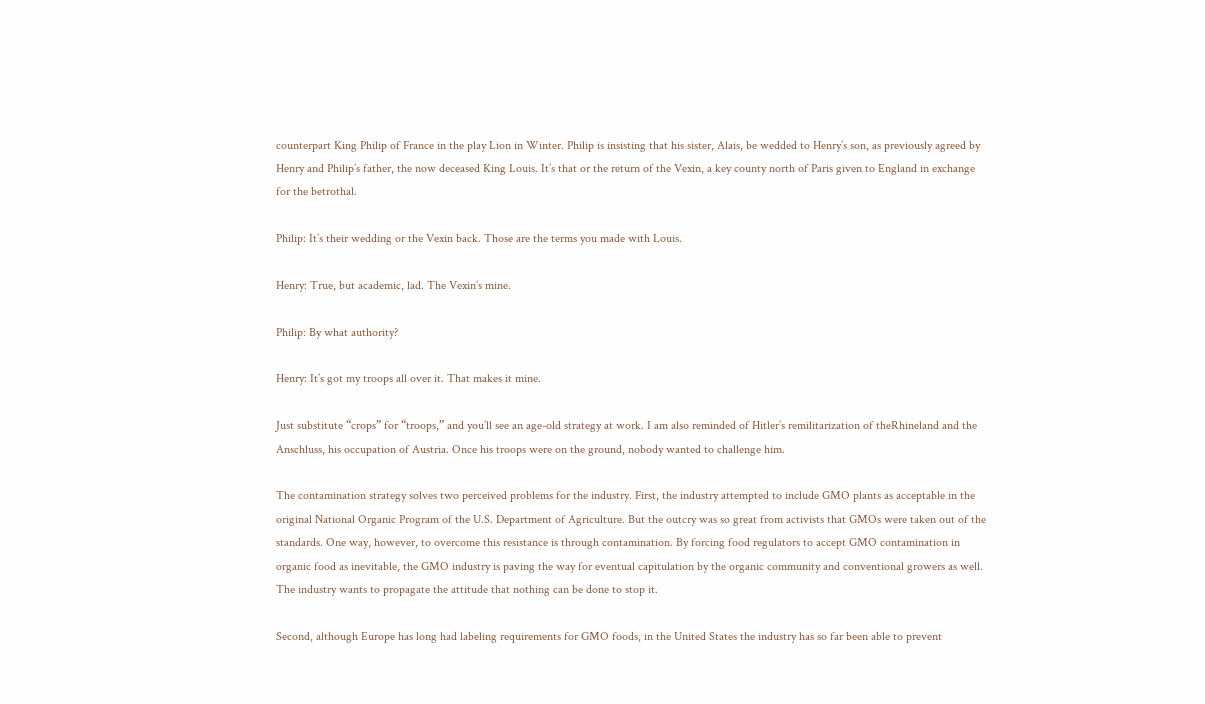counterpart King Philip of France in the play Lion in Winter. Philip is insisting that his sister, Alais, be wedded to Henry’s son, as previously agreed by Henry and Philip’s father, the now deceased King Louis. It’s that or the return of the Vexin, a key county north of Paris given to England in exchange for the betrothal.

Philip: It’s their wedding or the Vexin back. Those are the terms you made with Louis.

Henry: True, but academic, lad. The Vexin’s mine.

Philip: By what authority?

Henry: It’s got my troops all over it. That makes it mine.

Just substitute “crops” for “troops,” and you’ll see an age-old strategy at work. I am also reminded of Hitler’s remilitarization of theRhineland and the Anschluss, his occupation of Austria. Once his troops were on the ground, nobody wanted to challenge him.

The contamination strategy solves two perceived problems for the industry. First, the industry attempted to include GMO plants as acceptable in the original National Organic Program of the U.S. Department of Agriculture. But the outcry was so great from activists that GMOs were taken out of the standards. One way, however, to overcome this resistance is through contamination. By forcing food regulators to accept GMO contamination in organic food as inevitable, the GMO industry is paving the way for eventual capitulation by the organic community and conventional growers as well. The industry wants to propagate the attitude that nothing can be done to stop it.

Second, although Europe has long had labeling requirements for GMO foods, in the United States the industry has so far been able to prevent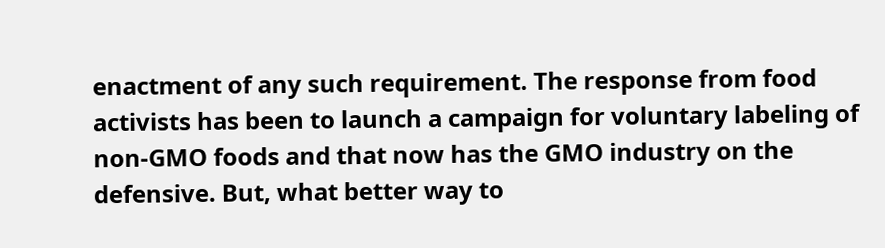enactment of any such requirement. The response from food activists has been to launch a campaign for voluntary labeling of non-GMO foods and that now has the GMO industry on the defensive. But, what better way to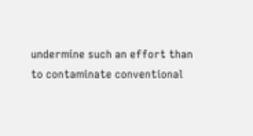undermine such an effort than to contaminate conventional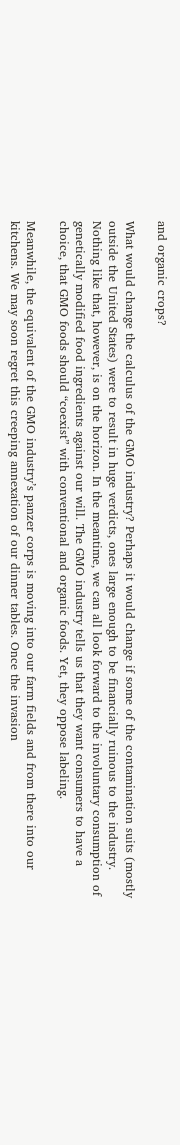and organic crops?

What would change the calculus of the GMO industry? Perhaps it would change if some of the contamination suits (mostly outside the United States) were to result in huge verdicts, ones large enough to be financially ruinous to the industry. Nothing like that, however, is on the horizon. In the meantime, we can all look forward to the involuntary consumption of genetically modified food ingredients against our will. The GMO industry tells us that they want consumers to have a choice, that GMO foods should “coexist” with conventional and organic foods. Yet, they oppose labeling.

Meanwhile, the equivalent of the GMO industry’s panzer corps is moving into our farm fields and from there into our kitchens. We may soon regret this creeping annexation of our dinner tables. Once the invasion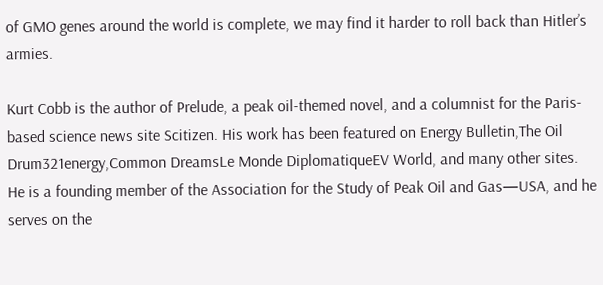of GMO genes around the world is complete, we may find it harder to roll back than Hitler’s armies.

Kurt Cobb is the author of Prelude, a peak oil-themed novel, and a columnist for the Paris-based science news site Scitizen. His work has been featured on Energy Bulletin,The Oil Drum321energy,Common DreamsLe Monde DiplomatiqueEV World, and many other sites. He is a founding member of the Association for the Study of Peak Oil and Gas—USA, and he serves on the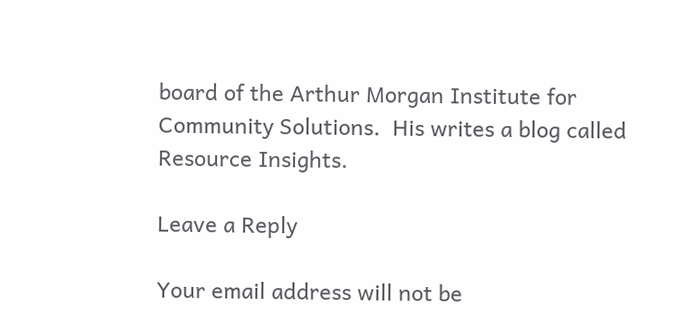board of the Arthur Morgan Institute for Community Solutions.  His writes a blog called Resource Insights.

Leave a Reply

Your email address will not be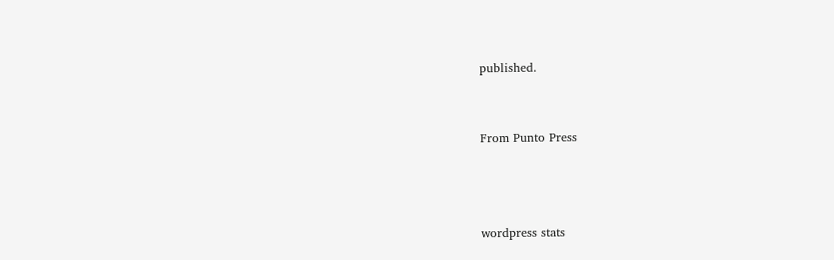published.


From Punto Press



wordpress stats